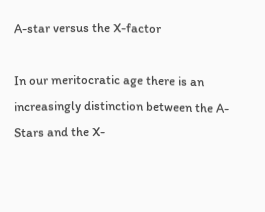A-star versus the X-factor

In our meritocratic age there is an increasingly distinction between the A-Stars and the X-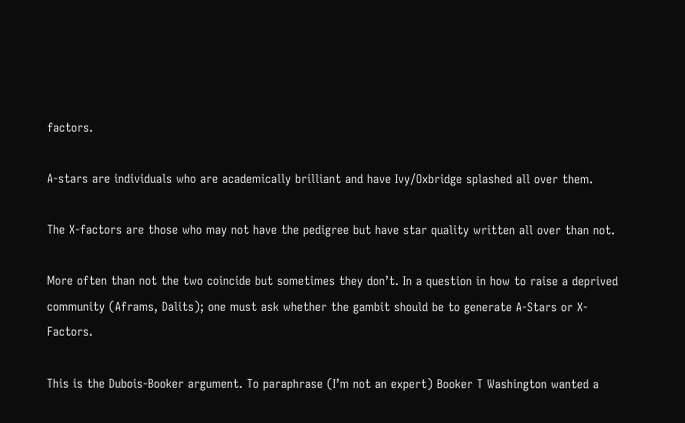factors.

A-stars are individuals who are academically brilliant and have Ivy/Oxbridge splashed all over them.

The X-factors are those who may not have the pedigree but have star quality written all over than not.

More often than not the two coincide but sometimes they don’t. In a question in how to raise a deprived community (Aframs, Dalits); one must ask whether the gambit should be to generate A-Stars or X-Factors.

This is the Dubois-Booker argument. To paraphrase (I’m not an expert) Booker T Washington wanted a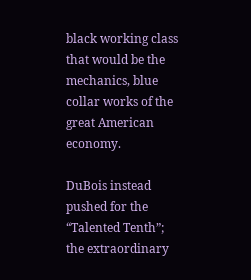black working class that would be the mechanics, blue collar works of the great American economy.

DuBois instead pushed for the “Talented Tenth”; the extraordinary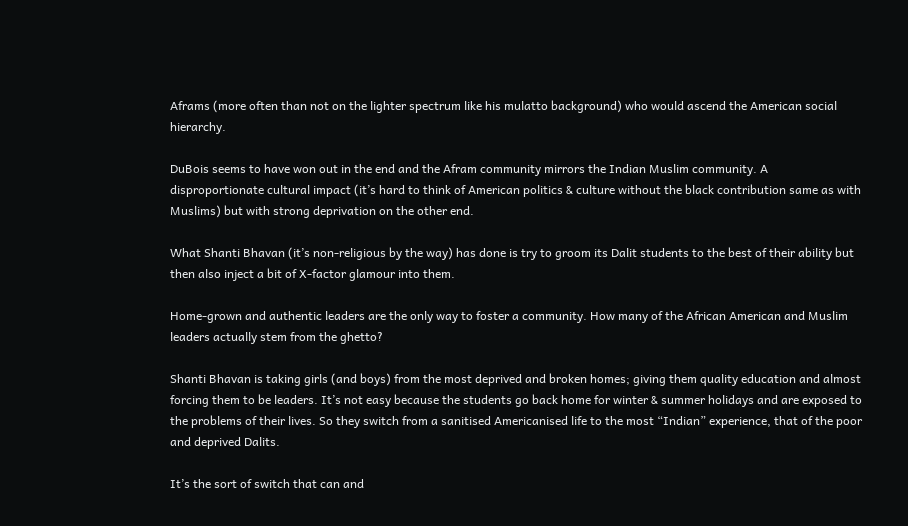Aframs (more often than not on the lighter spectrum like his mulatto background) who would ascend the American social hierarchy.

DuBois seems to have won out in the end and the Afram community mirrors the Indian Muslim community. A disproportionate cultural impact (it’s hard to think of American politics & culture without the black contribution same as with Muslims) but with strong deprivation on the other end.

What Shanti Bhavan (it’s non-religious by the way) has done is try to groom its Dalit students to the best of their ability but then also inject a bit of X-factor glamour into them.

Home-grown and authentic leaders are the only way to foster a community. How many of the African American and Muslim leaders actually stem from the ghetto?

Shanti Bhavan is taking girls (and boys) from the most deprived and broken homes; giving them quality education and almost forcing them to be leaders. It’s not easy because the students go back home for winter & summer holidays and are exposed to the problems of their lives. So they switch from a sanitised Americanised life to the most “Indian” experience, that of the poor and deprived Dalits.

It’s the sort of switch that can and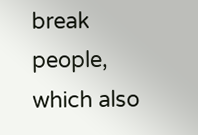break people, which also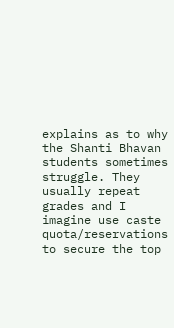explains as to why the Shanti Bhavan students sometimes struggle. They usually repeat grades and I imagine use caste quota/reservations to secure the top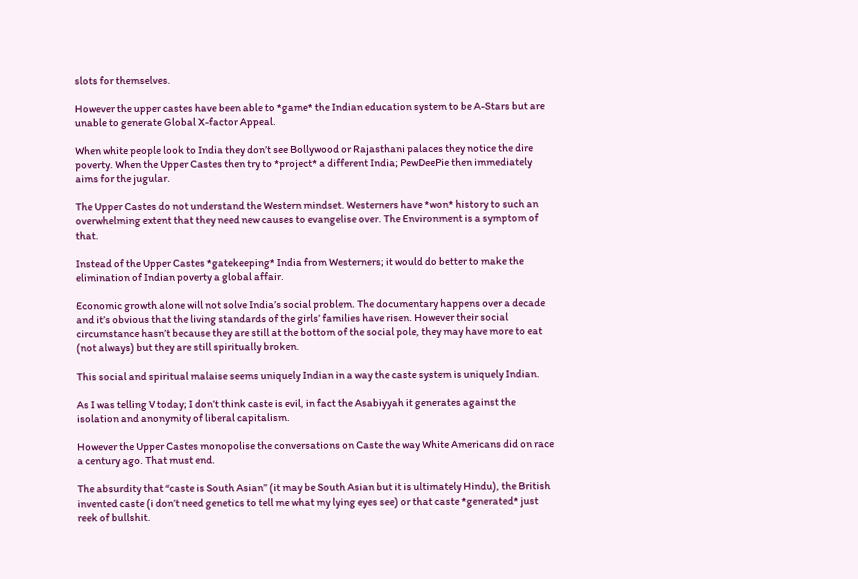slots for themselves.

However the upper castes have been able to *game* the Indian education system to be A-Stars but are unable to generate Global X-factor Appeal.

When white people look to India they don’t see Bollywood or Rajasthani palaces they notice the dire poverty. When the Upper Castes then try to *project* a different India; PewDeePie then immediately aims for the jugular.

The Upper Castes do not understand the Western mindset. Westerners have *won* history to such an overwhelming extent that they need new causes to evangelise over. The Environment is a symptom of that.

Instead of the Upper Castes *gatekeeping* India from Westerners; it would do better to make the elimination of Indian poverty a global affair.

Economic growth alone will not solve India’s social problem. The documentary happens over a decade and it’s obvious that the living standards of the girls’ families have risen. However their social circumstance hasn’t because they are still at the bottom of the social pole, they may have more to eat (not always) but they are still spiritually broken.

This social and spiritual malaise seems uniquely Indian in a way the caste system is uniquely Indian.

As I was telling V today; I don’t think caste is evil, in fact the Asabiyyah it generates against the isolation and anonymity of liberal capitalism.

However the Upper Castes monopolise the conversations on Caste the way White Americans did on race a century ago. That must end.

The absurdity that “caste is South Asian” (it may be South Asian but it is ultimately Hindu), the British invented caste (i don’t need genetics to tell me what my lying eyes see) or that caste *generated* just reek of bullshit.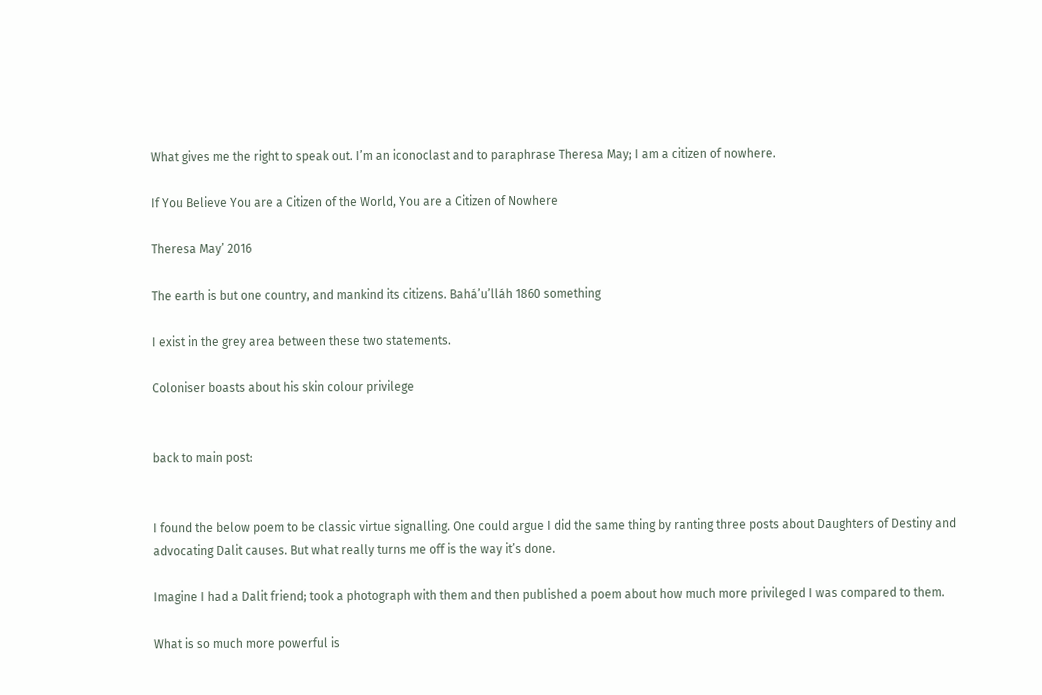What gives me the right to speak out. I’m an iconoclast and to paraphrase Theresa May; I am a citizen of nowhere.

If You Believe You are a Citizen of the World, You are a Citizen of Nowhere

Theresa May’ 2016

The earth is but one country, and mankind its citizens. Bahá’u’lláh 1860 something

I exist in the grey area between these two statements.

Coloniser boasts about his skin colour privilege


back to main post:


I found the below poem to be classic virtue signalling. One could argue I did the same thing by ranting three posts about Daughters of Destiny and advocating Dalit causes. But what really turns me off is the way it’s done.

Imagine I had a Dalit friend; took a photograph with them and then published a poem about how much more privileged I was compared to them.

What is so much more powerful is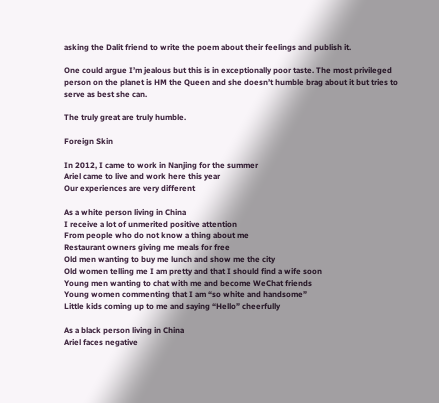asking the Dalit friend to write the poem about their feelings and publish it.

One could argue I’m jealous but this is in exceptionally poor taste. The most privileged person on the planet is HM the Queen and she doesn’t humble brag about it but tries to serve as best she can.

The truly great are truly humble.

Foreign Skin

In 2012, I came to work in Nanjing for the summer
Ariel came to live and work here this year
Our experiences are very different

As a white person living in China
I receive a lot of unmerited positive attention
From people who do not know a thing about me
Restaurant owners giving me meals for free
Old men wanting to buy me lunch and show me the city
Old women telling me I am pretty and that I should find a wife soon
Young men wanting to chat with me and become WeChat friends
Young women commenting that I am “so white and handsome”
Little kids coming up to me and saying “Hello” cheerfully

As a black person living in China
Ariel faces negative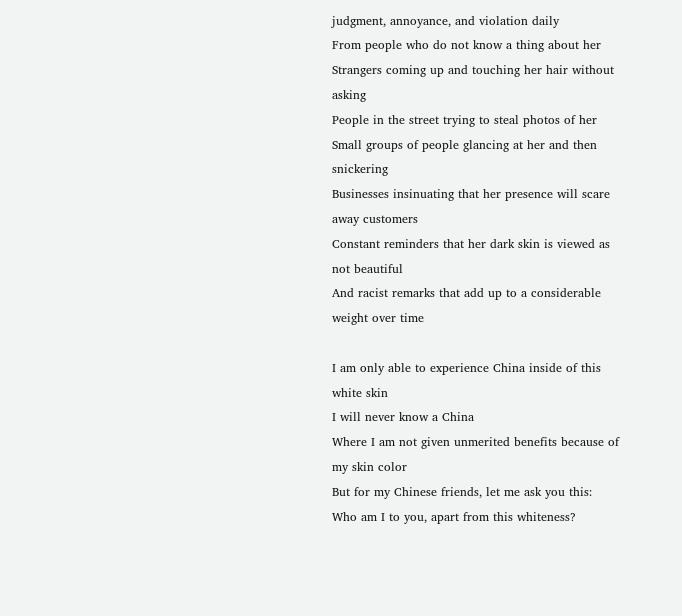judgment, annoyance, and violation daily
From people who do not know a thing about her
Strangers coming up and touching her hair without asking
People in the street trying to steal photos of her
Small groups of people glancing at her and then snickering
Businesses insinuating that her presence will scare away customers
Constant reminders that her dark skin is viewed as not beautiful
And racist remarks that add up to a considerable weight over time

I am only able to experience China inside of this white skin
I will never know a China
Where I am not given unmerited benefits because of my skin color
But for my Chinese friends, let me ask you this:
Who am I to you, apart from this whiteness?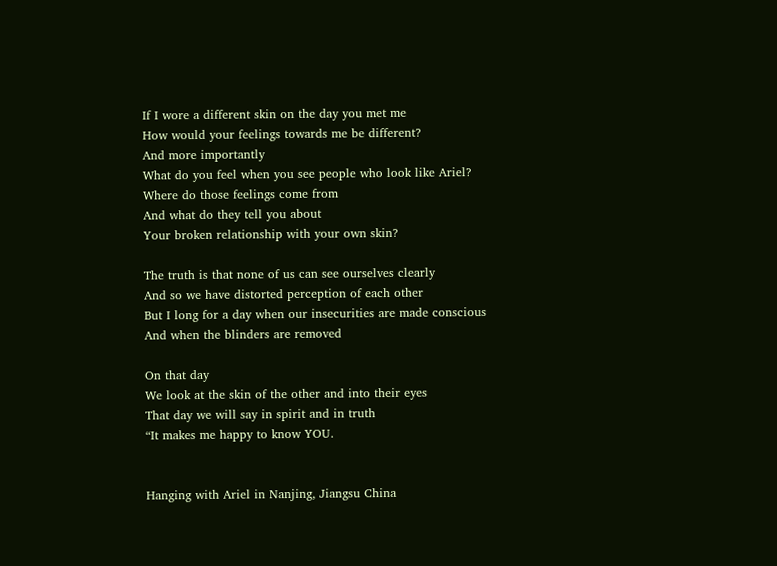If I wore a different skin on the day you met me
How would your feelings towards me be different?
And more importantly
What do you feel when you see people who look like Ariel?
Where do those feelings come from
And what do they tell you about
Your broken relationship with your own skin?

The truth is that none of us can see ourselves clearly
And so we have distorted perception of each other
But I long for a day when our insecurities are made conscious
And when the blinders are removed

On that day
We look at the skin of the other and into their eyes
That day we will say in spirit and in truth
“It makes me happy to know YOU.


Hanging with Ariel in Nanjing, Jiangsu China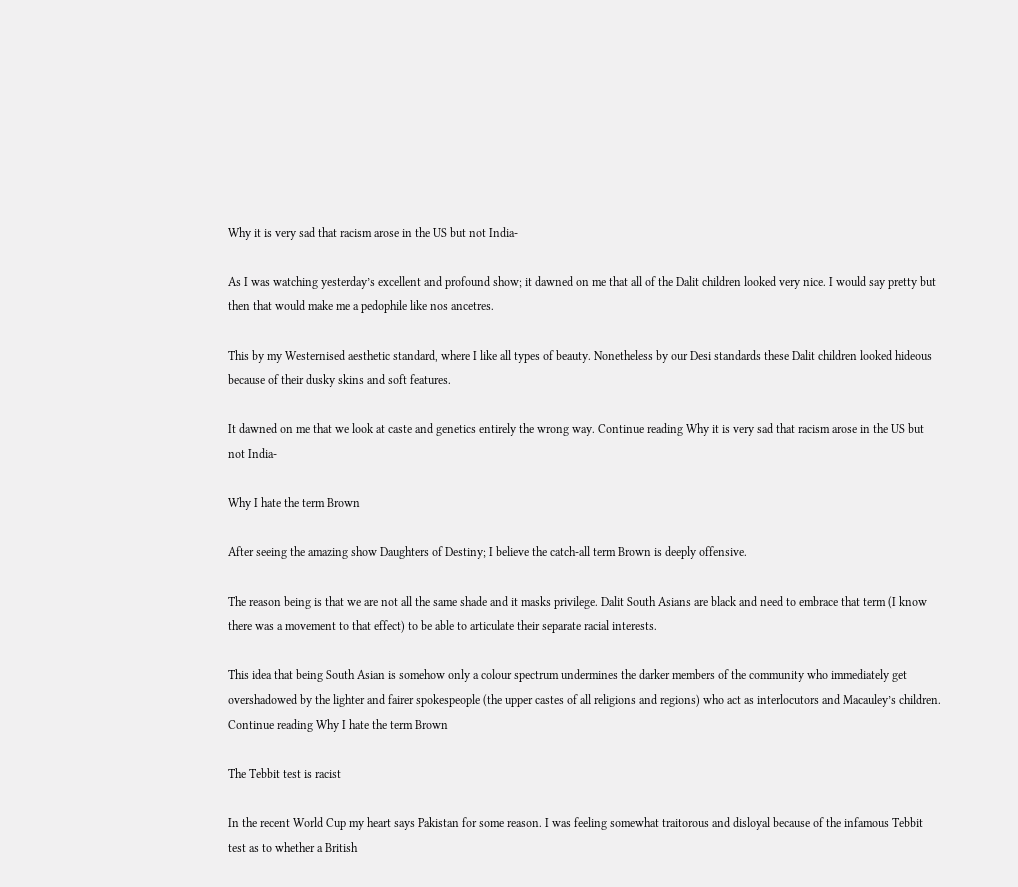Why it is very sad that racism arose in the US but not India-

As I was watching yesterday’s excellent and profound show; it dawned on me that all of the Dalit children looked very nice. I would say pretty but then that would make me a pedophile like nos ancetres.

This by my Westernised aesthetic standard, where I like all types of beauty. Nonetheless by our Desi standards these Dalit children looked hideous because of their dusky skins and soft features.

It dawned on me that we look at caste and genetics entirely the wrong way. Continue reading Why it is very sad that racism arose in the US but not India-

Why I hate the term Brown

After seeing the amazing show Daughters of Destiny; I believe the catch-all term Brown is deeply offensive.

The reason being is that we are not all the same shade and it masks privilege. Dalit South Asians are black and need to embrace that term (I know there was a movement to that effect) to be able to articulate their separate racial interests.

This idea that being South Asian is somehow only a colour spectrum undermines the darker members of the community who immediately get overshadowed by the lighter and fairer spokespeople (the upper castes of all religions and regions) who act as interlocutors and Macauley’s children. Continue reading Why I hate the term Brown

The Tebbit test is racist

In the recent World Cup my heart says Pakistan for some reason. I was feeling somewhat traitorous and disloyal because of the infamous Tebbit test as to whether a British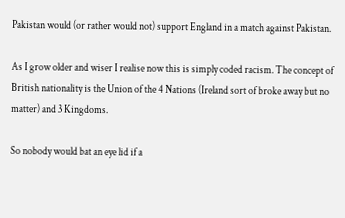Pakistan would (or rather would not) support England in a match against Pakistan.

As I grow older and wiser I realise now this is simply coded racism. The concept of British nationality is the Union of the 4 Nations (Ireland sort of broke away but no matter) and 3 Kingdoms.

So nobody would bat an eye lid if a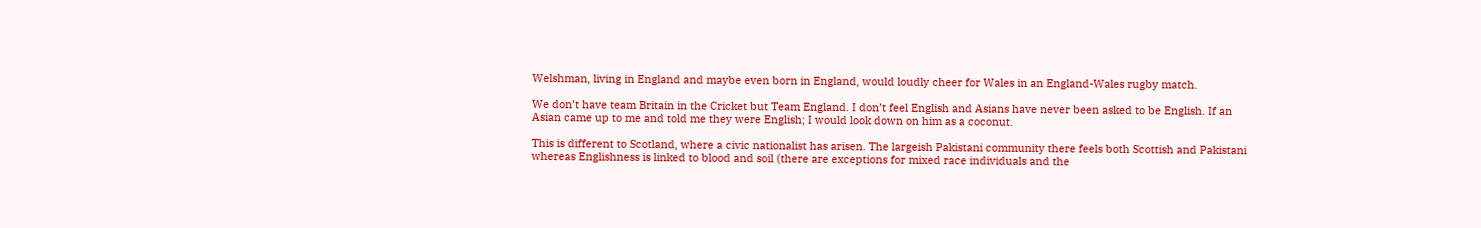Welshman, living in England and maybe even born in England, would loudly cheer for Wales in an England-Wales rugby match.

We don’t have team Britain in the Cricket but Team England. I don’t feel English and Asians have never been asked to be English. If an Asian came up to me and told me they were English; I would look down on him as a coconut.

This is different to Scotland, where a civic nationalist has arisen. The largeish Pakistani community there feels both Scottish and Pakistani whereas Englishness is linked to blood and soil (there are exceptions for mixed race individuals and the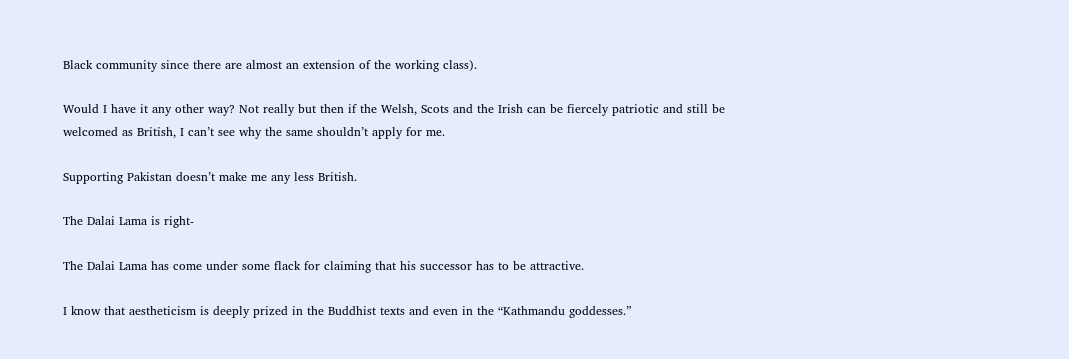Black community since there are almost an extension of the working class).

Would I have it any other way? Not really but then if the Welsh, Scots and the Irish can be fiercely patriotic and still be welcomed as British, I can’t see why the same shouldn’t apply for me.

Supporting Pakistan doesn’t make me any less British.

The Dalai Lama is right-

The Dalai Lama has come under some flack for claiming that his successor has to be attractive.

I know that aestheticism is deeply prized in the Buddhist texts and even in the “Kathmandu goddesses.”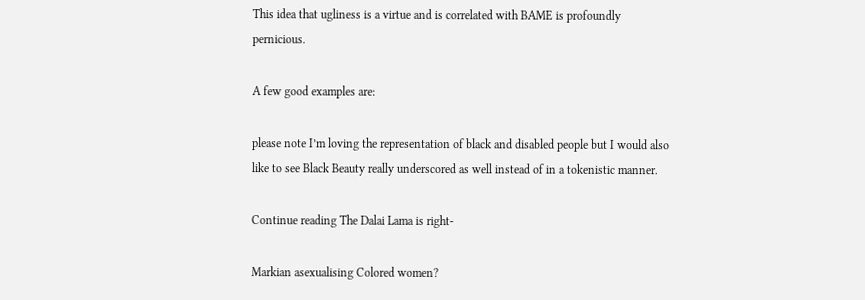This idea that ugliness is a virtue and is correlated with BAME is profoundly pernicious.

A few good examples are:

please note I’m loving the representation of black and disabled people but I would also like to see Black Beauty really underscored as well instead of in a tokenistic manner.

Continue reading The Dalai Lama is right-

Markian asexualising Colored women?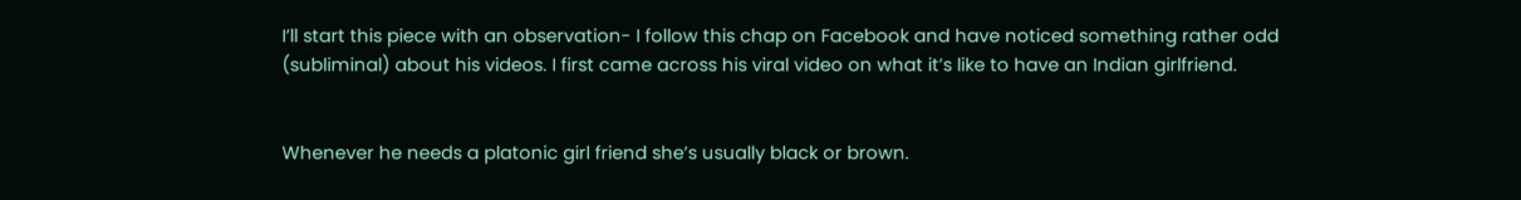I’ll start this piece with an observation- I follow this chap on Facebook and have noticed something rather odd (subliminal) about his videos. I first came across his viral video on what it’s like to have an Indian girlfriend.


Whenever he needs a platonic girl friend she’s usually black or brown.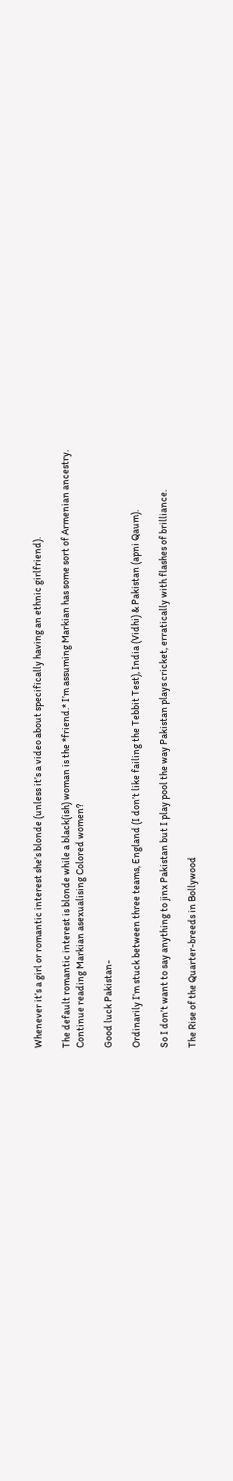Whenever it’s a girl or romantic interest she’s blonde (unless it’s a video about specifically having an ethnic girlfriend).

The default romantic interest is blonde while a black(ish) woman is the *friend.* I’m assuming Markian has some sort of Armenian ancestry. Continue reading Markian asexualising Colored women?

Good luck Pakistan-

Ordinarily I’m stuck between three teams, England (I don’t like failing the Tebbit Test), India (Vidhi) & Pakistan (apni Qaum).

So I don’t want to say anything to jinx Pakistan but I play pool the way Pakistan plays cricket, erratically with flashes of brilliance.

The Rise of the Quarter-breeds in Bollywood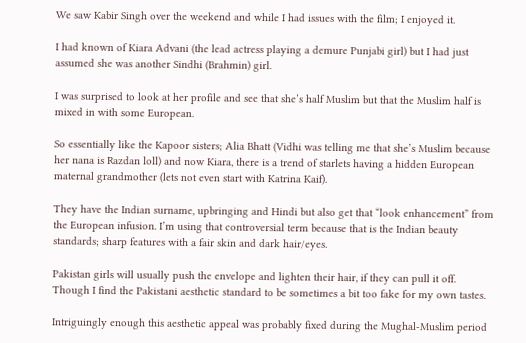We saw Kabir Singh over the weekend and while I had issues with the film; I enjoyed it.

I had known of Kiara Advani (the lead actress playing a demure Punjabi girl) but I had just assumed she was another Sindhi (Brahmin) girl.

I was surprised to look at her profile and see that she’s half Muslim but that the Muslim half is mixed in with some European.

So essentially like the Kapoor sisters; Alia Bhatt (Vidhi was telling me that she’s Muslim because her nana is Razdan loll) and now Kiara, there is a trend of starlets having a hidden European maternal grandmother (lets not even start with Katrina Kaif).

They have the Indian surname, upbringing and Hindi but also get that “look enhancement” from the European infusion. I’m using that controversial term because that is the Indian beauty standards; sharp features with a fair skin and dark hair/eyes.

Pakistan girls will usually push the envelope and lighten their hair, if they can pull it off. Though I find the Pakistani aesthetic standard to be sometimes a bit too fake for my own tastes.

Intriguingly enough this aesthetic appeal was probably fixed during the Mughal-Muslim period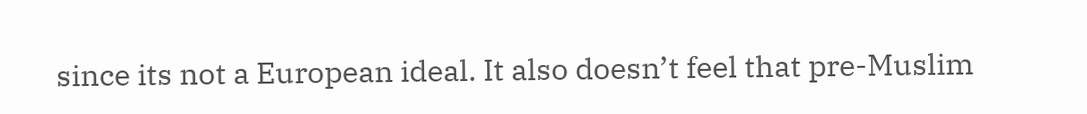since its not a European ideal. It also doesn’t feel that pre-Muslim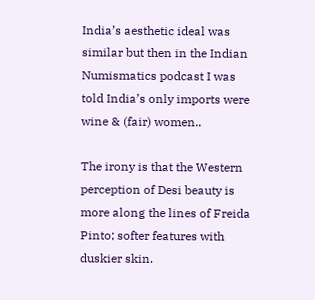India’s aesthetic ideal was similar but then in the Indian Numismatics podcast I was told India’s only imports were wine & (fair) women..

The irony is that the Western perception of Desi beauty is more along the lines of Freida Pinto; softer features with duskier skin.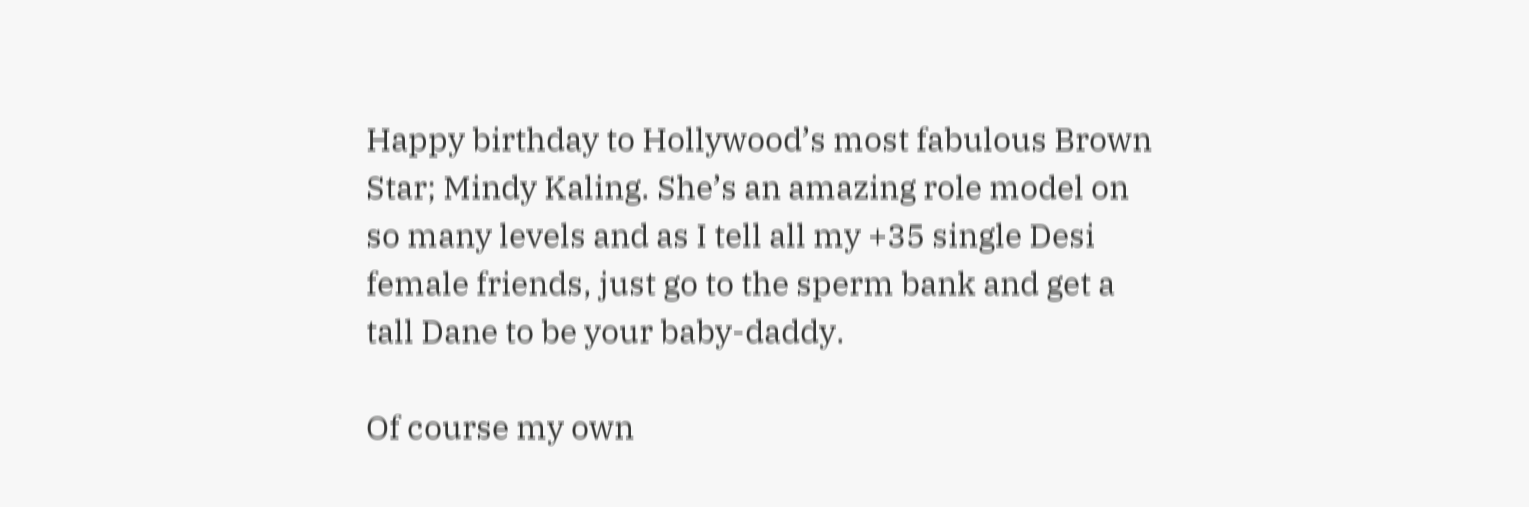Happy birthday to Hollywood’s most fabulous Brown Star; Mindy Kaling. She’s an amazing role model on so many levels and as I tell all my +35 single Desi female friends, just go to the sperm bank and get a tall Dane to be your baby-daddy.

Of course my own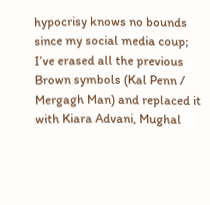hypocrisy knows no bounds since my social media coup; I’ve erased all the previous Brown symbols (Kal Penn / Mergagh Man) and replaced it with Kiara Advani, Mughal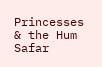Princesses & the Hum Safar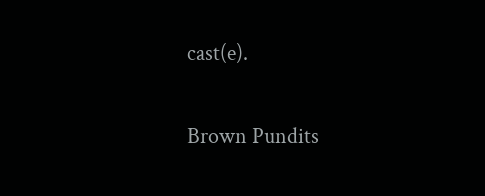cast(e).

Brown Pundits